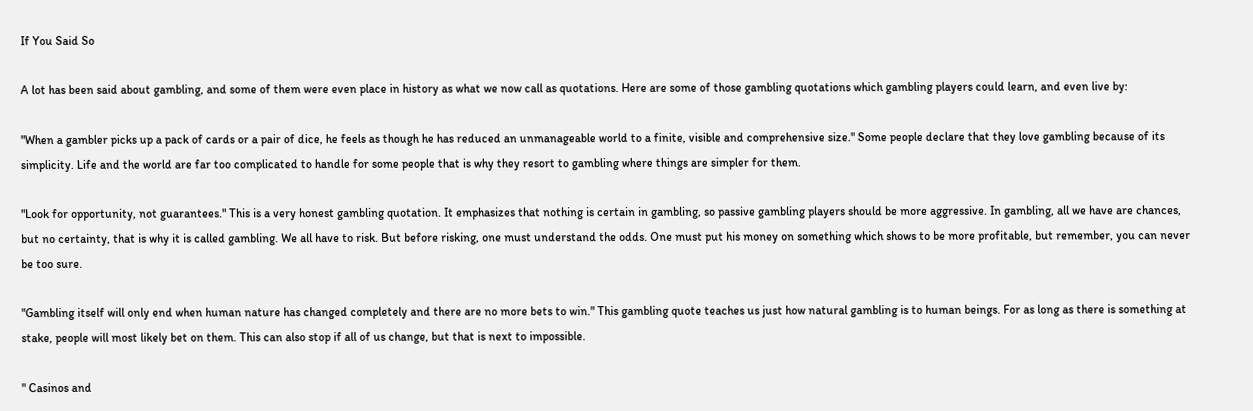If You Said So

A lot has been said about gambling, and some of them were even place in history as what we now call as quotations. Here are some of those gambling quotations which gambling players could learn, and even live by:

"When a gambler picks up a pack of cards or a pair of dice, he feels as though he has reduced an unmanageable world to a finite, visible and comprehensive size." Some people declare that they love gambling because of its simplicity. Life and the world are far too complicated to handle for some people that is why they resort to gambling where things are simpler for them.

"Look for opportunity, not guarantees." This is a very honest gambling quotation. It emphasizes that nothing is certain in gambling, so passive gambling players should be more aggressive. In gambling, all we have are chances, but no certainty, that is why it is called gambling. We all have to risk. But before risking, one must understand the odds. One must put his money on something which shows to be more profitable, but remember, you can never be too sure.

"Gambling itself will only end when human nature has changed completely and there are no more bets to win." This gambling quote teaches us just how natural gambling is to human beings. For as long as there is something at stake, people will most likely bet on them. This can also stop if all of us change, but that is next to impossible.

" Casinos and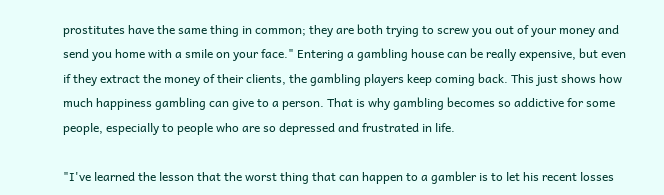prostitutes have the same thing in common; they are both trying to screw you out of your money and send you home with a smile on your face." Entering a gambling house can be really expensive, but even if they extract the money of their clients, the gambling players keep coming back. This just shows how much happiness gambling can give to a person. That is why gambling becomes so addictive for some people, especially to people who are so depressed and frustrated in life.

"I've learned the lesson that the worst thing that can happen to a gambler is to let his recent losses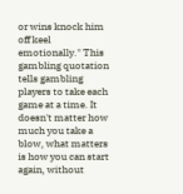or wins knock him off keel emotionally." This gambling quotation tells gambling players to take each game at a time. It doesn't matter how much you take a blow, what matters is how you can start again, without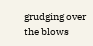grudging over the blows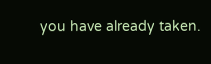you have already taken.